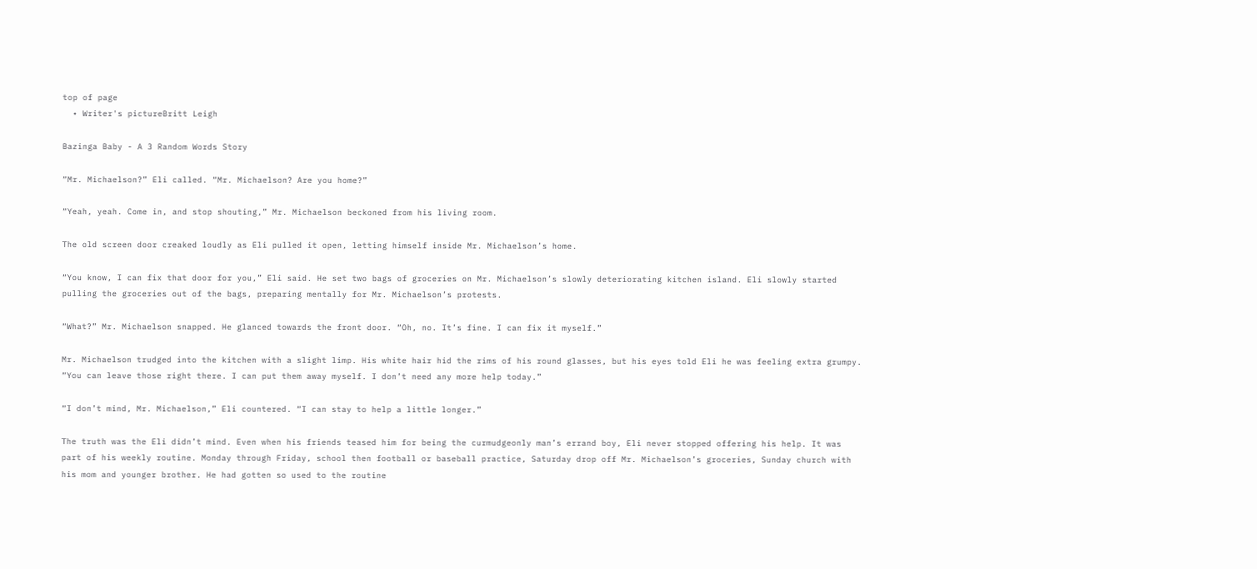top of page
  • Writer's pictureBritt Leigh

Bazinga Baby - A 3 Random Words Story

“Mr. Michaelson?” Eli called. “Mr. Michaelson? Are you home?”

“Yeah, yeah. Come in, and stop shouting,” Mr. Michaelson beckoned from his living room.

The old screen door creaked loudly as Eli pulled it open, letting himself inside Mr. Michaelson’s home.

“You know, I can fix that door for you,” Eli said. He set two bags of groceries on Mr. Michaelson’s slowly deteriorating kitchen island. Eli slowly started pulling the groceries out of the bags, preparing mentally for Mr. Michaelson’s protests.

“What?” Mr. Michaelson snapped. He glanced towards the front door. “Oh, no. It’s fine. I can fix it myself.”

Mr. Michaelson trudged into the kitchen with a slight limp. His white hair hid the rims of his round glasses, but his eyes told Eli he was feeling extra grumpy. “You can leave those right there. I can put them away myself. I don’t need any more help today.”

“I don’t mind, Mr. Michaelson,” Eli countered. “I can stay to help a little longer.”

The truth was the Eli didn’t mind. Even when his friends teased him for being the curmudgeonly man’s errand boy, Eli never stopped offering his help. It was part of his weekly routine. Monday through Friday, school then football or baseball practice, Saturday drop off Mr. Michaelson’s groceries, Sunday church with his mom and younger brother. He had gotten so used to the routine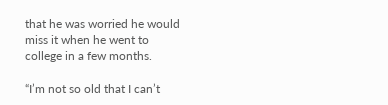that he was worried he would miss it when he went to college in a few months.

“I’m not so old that I can’t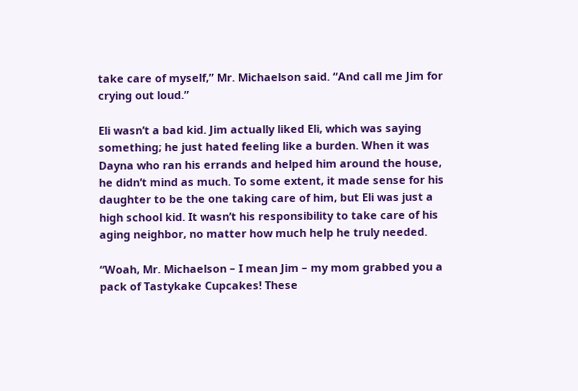take care of myself,” Mr. Michaelson said. “And call me Jim for crying out loud.”

Eli wasn’t a bad kid. Jim actually liked Eli, which was saying something; he just hated feeling like a burden. When it was Dayna who ran his errands and helped him around the house, he didn’t mind as much. To some extent, it made sense for his daughter to be the one taking care of him, but Eli was just a high school kid. It wasn’t his responsibility to take care of his aging neighbor, no matter how much help he truly needed.

“Woah, Mr. Michaelson – I mean Jim – my mom grabbed you a pack of Tastykake Cupcakes! These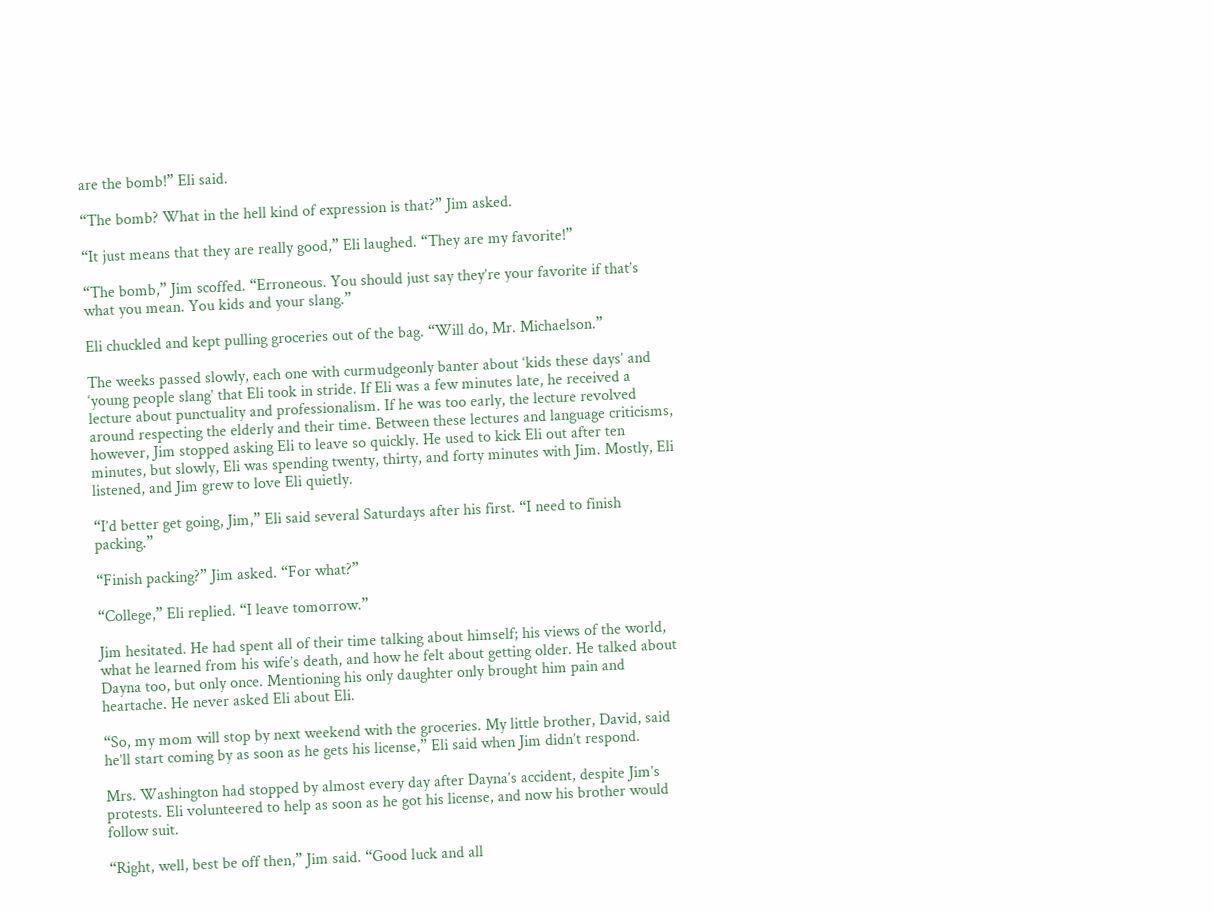are the bomb!” Eli said.

“The bomb? What in the hell kind of expression is that?” Jim asked.

“It just means that they are really good,” Eli laughed. “They are my favorite!”

“The bomb,” Jim scoffed. “Erroneous. You should just say they’re your favorite if that’s what you mean. You kids and your slang.”

Eli chuckled and kept pulling groceries out of the bag. “Will do, Mr. Michaelson.”

The weeks passed slowly, each one with curmudgeonly banter about ‘kids these days’ and ‘young people slang’ that Eli took in stride. If Eli was a few minutes late, he received a lecture about punctuality and professionalism. If he was too early, the lecture revolved around respecting the elderly and their time. Between these lectures and language criticisms, however, Jim stopped asking Eli to leave so quickly. He used to kick Eli out after ten minutes, but slowly, Eli was spending twenty, thirty, and forty minutes with Jim. Mostly, Eli listened, and Jim grew to love Eli quietly.

“I’d better get going, Jim,” Eli said several Saturdays after his first. “I need to finish packing.”

“Finish packing?” Jim asked. “For what?”

“College,” Eli replied. “I leave tomorrow.”

Jim hesitated. He had spent all of their time talking about himself; his views of the world, what he learned from his wife’s death, and how he felt about getting older. He talked about Dayna too, but only once. Mentioning his only daughter only brought him pain and heartache. He never asked Eli about Eli.

“So, my mom will stop by next weekend with the groceries. My little brother, David, said he’ll start coming by as soon as he gets his license,” Eli said when Jim didn’t respond.

Mrs. Washington had stopped by almost every day after Dayna’s accident, despite Jim’s protests. Eli volunteered to help as soon as he got his license, and now his brother would follow suit.

“Right, well, best be off then,” Jim said. “Good luck and all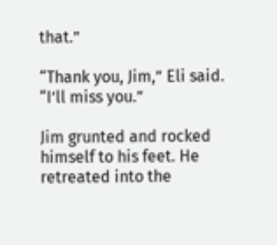that.”

“Thank you, Jim,” Eli said. “I’ll miss you.”

Jim grunted and rocked himself to his feet. He retreated into the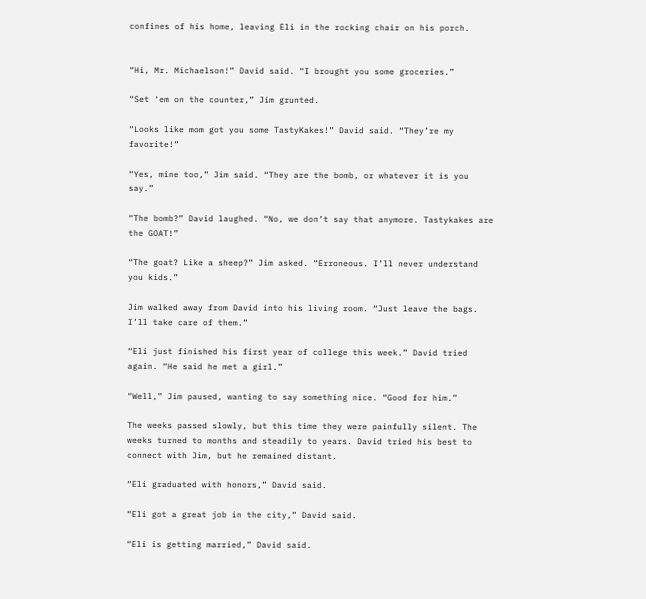confines of his home, leaving Eli in the rocking chair on his porch.


“Hi, Mr. Michaelson!” David said. “I brought you some groceries.”

“Set ‘em on the counter,” Jim grunted.

“Looks like mom got you some TastyKakes!” David said. “They’re my favorite!”

“Yes, mine too,” Jim said. “They are the bomb, or whatever it is you say.”

“The bomb?” David laughed. “No, we don’t say that anymore. Tastykakes are the GOAT!”

“The goat? Like a sheep?” Jim asked. “Erroneous. I’ll never understand you kids.”

Jim walked away from David into his living room. “Just leave the bags. I’ll take care of them.”

“Eli just finished his first year of college this week.” David tried again. “He said he met a girl.”

“Well,” Jim paused, wanting to say something nice. “Good for him.”

The weeks passed slowly, but this time they were painfully silent. The weeks turned to months and steadily to years. David tried his best to connect with Jim, but he remained distant.

“Eli graduated with honors,” David said.

“Eli got a great job in the city,” David said.

“Eli is getting married,” David said.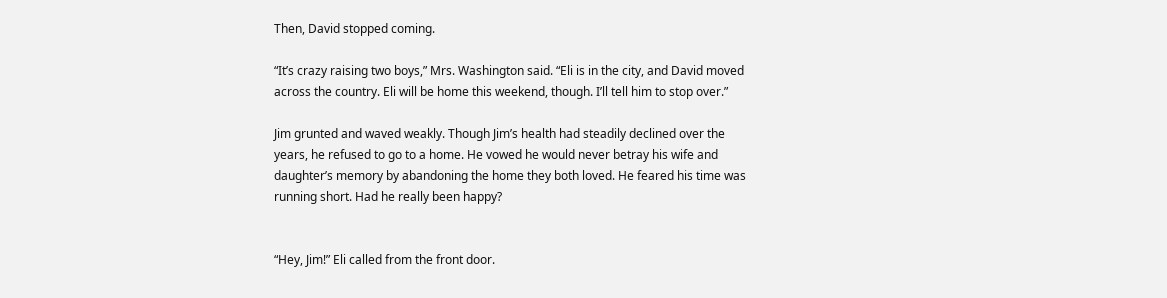Then, David stopped coming.

“It’s crazy raising two boys,” Mrs. Washington said. “Eli is in the city, and David moved across the country. Eli will be home this weekend, though. I’ll tell him to stop over.”

Jim grunted and waved weakly. Though Jim’s health had steadily declined over the years, he refused to go to a home. He vowed he would never betray his wife and daughter’s memory by abandoning the home they both loved. He feared his time was running short. Had he really been happy?


“Hey, Jim!” Eli called from the front door.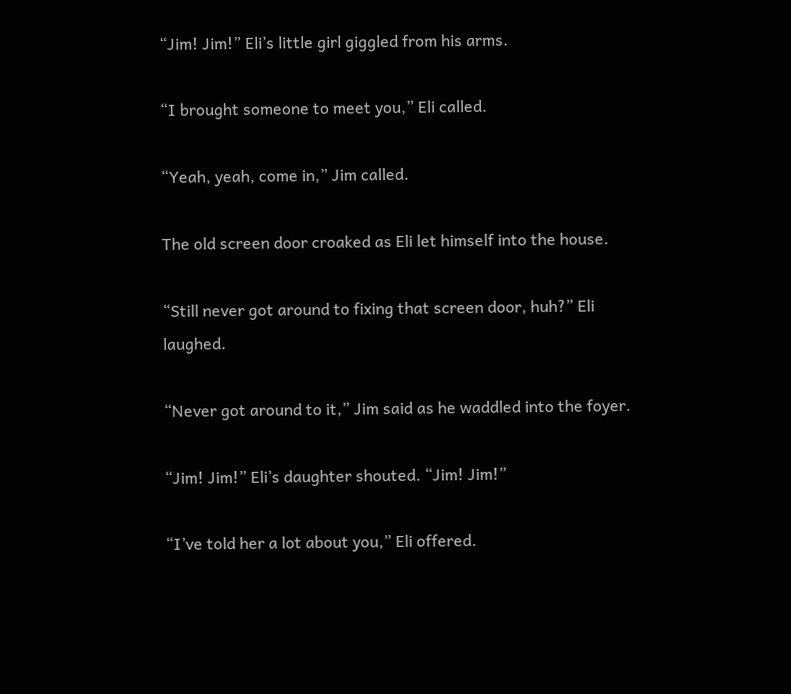“Jim! Jim!” Eli’s little girl giggled from his arms.

“I brought someone to meet you,” Eli called.

“Yeah, yeah, come in,” Jim called.

The old screen door croaked as Eli let himself into the house.

“Still never got around to fixing that screen door, huh?” Eli laughed.

“Never got around to it,” Jim said as he waddled into the foyer.

“Jim! Jim!” Eli’s daughter shouted. “Jim! Jim!”

“I’ve told her a lot about you,” Eli offered.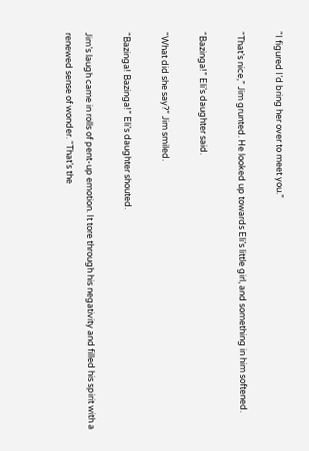“I figured I’d bring her over to meet you.”

“That’s nice,” Jim grunted. He looked up towards Eli’s little girl, and something in him softened.

“Bazinga!” Eli’s daughter said.

“What did she say?” Jim smiled.

“Bazinga! Bazinga!” Eli’s daughter shouted.

Jim’s laugh came in rolls of pent-up emotion. It tore through his negativity and filled his spirit with a renewed sense of wonder. “That’s the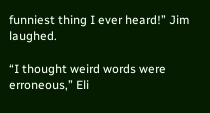funniest thing I ever heard!” Jim laughed.

“I thought weird words were erroneous,” Eli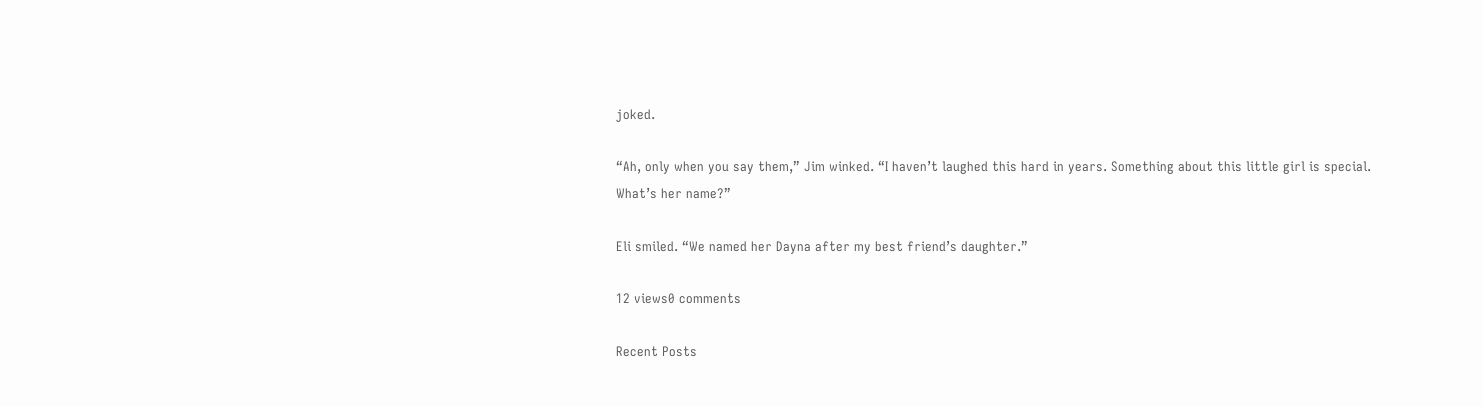joked.

“Ah, only when you say them,” Jim winked. “I haven’t laughed this hard in years. Something about this little girl is special. What’s her name?”

Eli smiled. “We named her Dayna after my best friend’s daughter.”

12 views0 comments

Recent Posts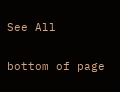See All


bottom of page